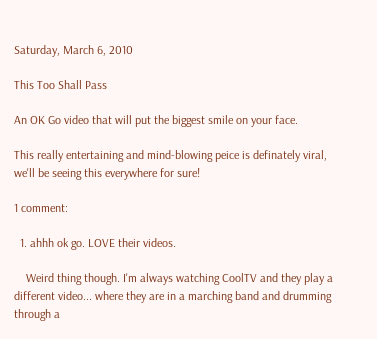Saturday, March 6, 2010

This Too Shall Pass

An OK Go video that will put the biggest smile on your face.

This really entertaining and mind-blowing peice is definately viral, we'll be seeing this everywhere for sure!

1 comment:

  1. ahhh ok go. LOVE their videos.

    Weird thing though. I'm always watching CoolTV and they play a different video... where they are in a marching band and drumming through a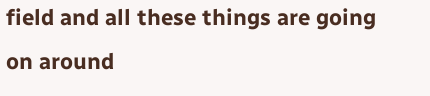field and all these things are going on around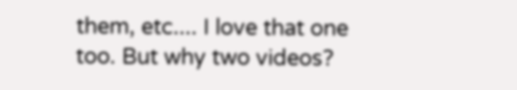them, etc.... I love that one too. But why two videos?